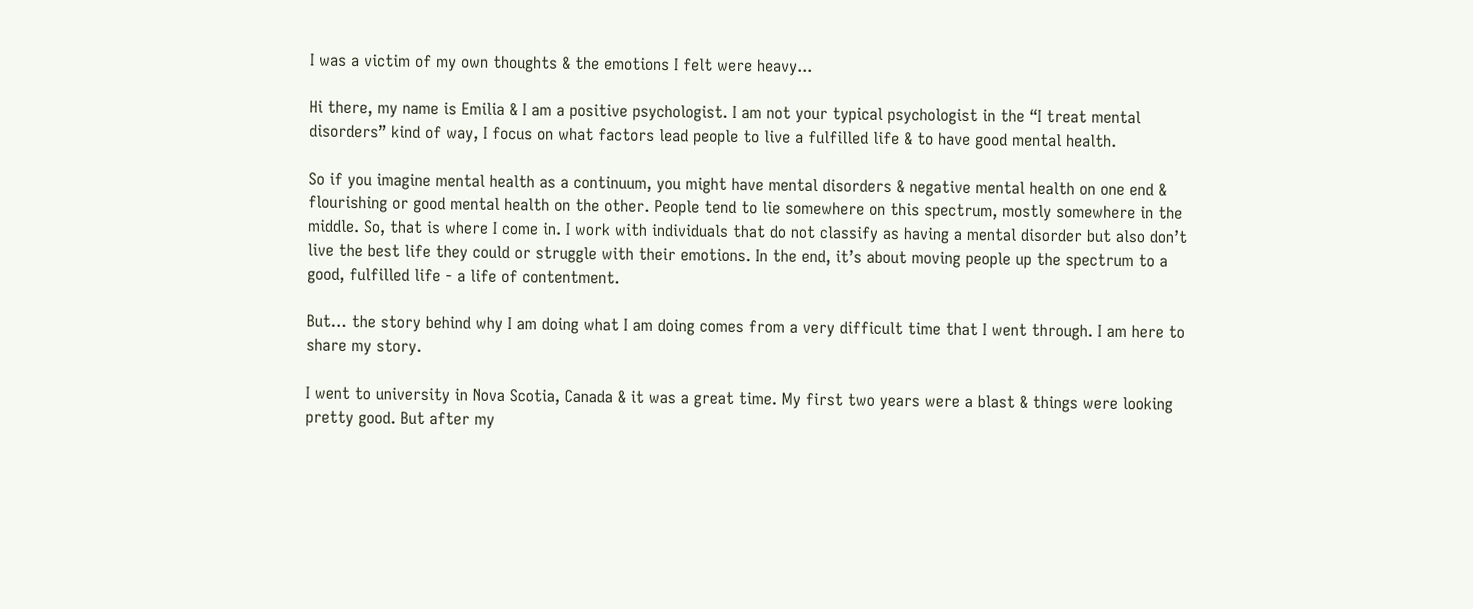I was a victim of my own thoughts & the emotions I felt were heavy...

Hi there, my name is Emilia & I am a positive psychologist. I am not your typical psychologist in the “I treat mental disorders” kind of way, I focus on what factors lead people to live a fulfilled life & to have good mental health.

So if you imagine mental health as a continuum, you might have mental disorders & negative mental health on one end & flourishing or good mental health on the other. People tend to lie somewhere on this spectrum, mostly somewhere in the middle. So, that is where I come in. I work with individuals that do not classify as having a mental disorder but also don’t live the best life they could or struggle with their emotions. In the end, it’s about moving people up the spectrum to a good, fulfilled life - a life of contentment.

But… the story behind why I am doing what I am doing comes from a very difficult time that I went through. I am here to share my story.

I went to university in Nova Scotia, Canada & it was a great time. My first two years were a blast & things were looking pretty good. But after my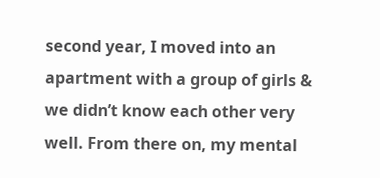second year, I moved into an apartment with a group of girls & we didn’t know each other very well. From there on, my mental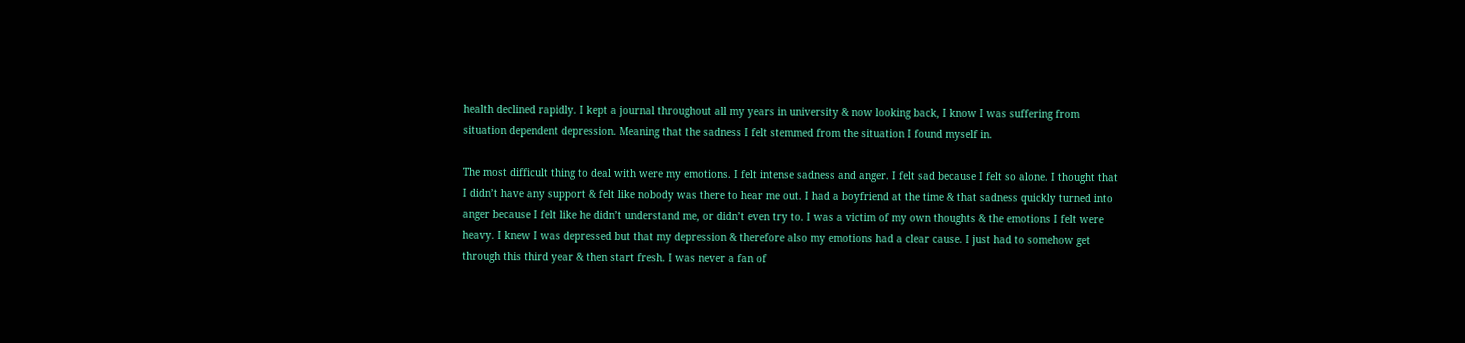health declined rapidly. I kept a journal throughout all my years in university & now looking back, I know I was suffering from situation dependent depression. Meaning that the sadness I felt stemmed from the situation I found myself in.

The most difficult thing to deal with were my emotions. I felt intense sadness and anger. I felt sad because I felt so alone. I thought that I didn’t have any support & felt like nobody was there to hear me out. I had a boyfriend at the time & that sadness quickly turned into anger because I felt like he didn’t understand me, or didn’t even try to. I was a victim of my own thoughts & the emotions I felt were heavy. I knew I was depressed but that my depression & therefore also my emotions had a clear cause. I just had to somehow get through this third year & then start fresh. I was never a fan of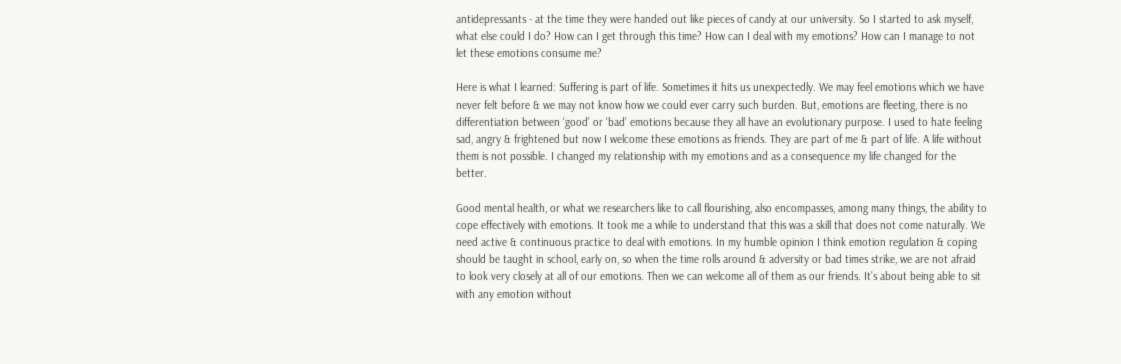antidepressants - at the time they were handed out like pieces of candy at our university. So I started to ask myself, what else could I do? How can I get through this time? How can I deal with my emotions? How can I manage to not let these emotions consume me?

Here is what I learned: Suffering is part of life. Sometimes it hits us unexpectedly. We may feel emotions which we have never felt before & we may not know how we could ever carry such burden. But, emotions are fleeting, there is no differentiation between ‘good’ or ‘bad’ emotions because they all have an evolutionary purpose. I used to hate feeling sad, angry & frightened but now I welcome these emotions as friends. They are part of me & part of life. A life without them is not possible. I changed my relationship with my emotions and as a consequence my life changed for the better.

Good mental health, or what we researchers like to call flourishing, also encompasses, among many things, the ability to cope effectively with emotions. It took me a while to understand that this was a skill that does not come naturally. We need active & continuous practice to deal with emotions. In my humble opinion I think emotion regulation & coping should be taught in school, early on, so when the time rolls around & adversity or bad times strike, we are not afraid to look very closely at all of our emotions. Then we can welcome all of them as our friends. It’s about being able to sit with any emotion without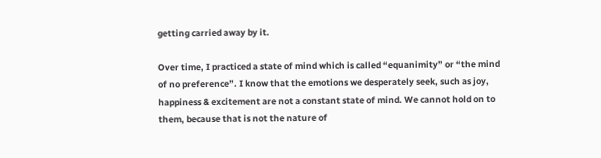getting carried away by it.

Over time, I practiced a state of mind which is called “equanimity” or “the mind of no preference”. I know that the emotions we desperately seek, such as joy, happiness & excitement are not a constant state of mind. We cannot hold on to them, because that is not the nature of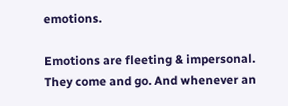emotions.

Emotions are fleeting & impersonal. They come and go. And whenever an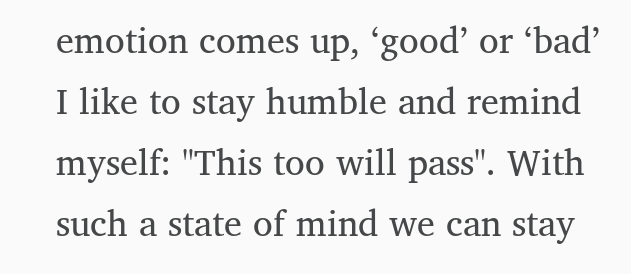emotion comes up, ‘good’ or ‘bad’ I like to stay humble and remind myself: "This too will pass". With such a state of mind we can stay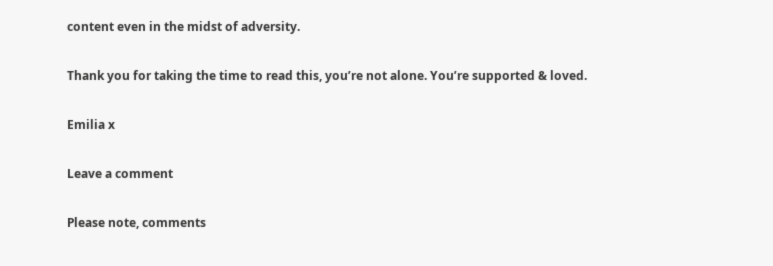content even in the midst of adversity.

Thank you for taking the time to read this, you’re not alone. You’re supported & loved.

Emilia x

Leave a comment

Please note, comments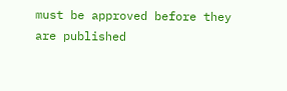must be approved before they are published